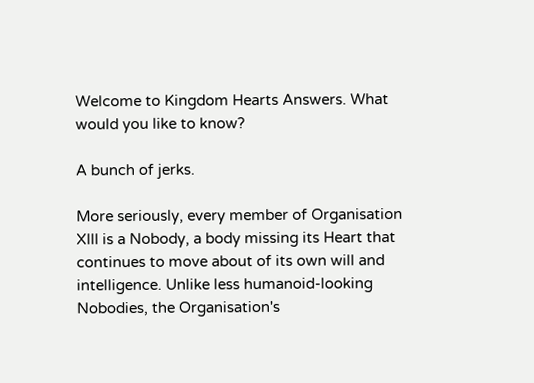Welcome to Kingdom Hearts Answers. What would you like to know?

A bunch of jerks.

More seriously, every member of Organisation XIII is a Nobody, a body missing its Heart that continues to move about of its own will and intelligence. Unlike less humanoid-looking Nobodies, the Organisation's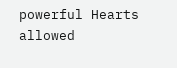powerful Hearts allowed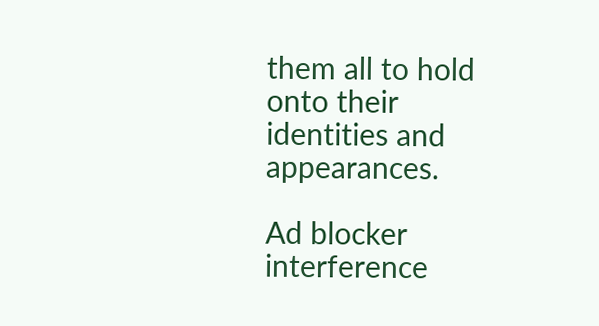them all to hold onto their identities and appearances.

Ad blocker interference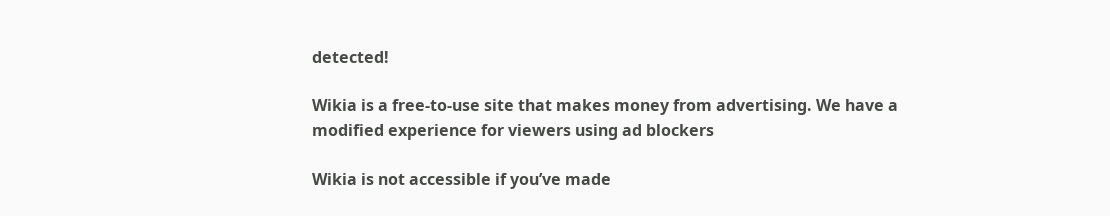detected!

Wikia is a free-to-use site that makes money from advertising. We have a modified experience for viewers using ad blockers

Wikia is not accessible if you’ve made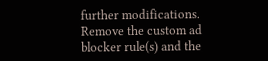further modifications. Remove the custom ad blocker rule(s) and the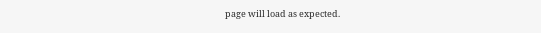page will load as expected.